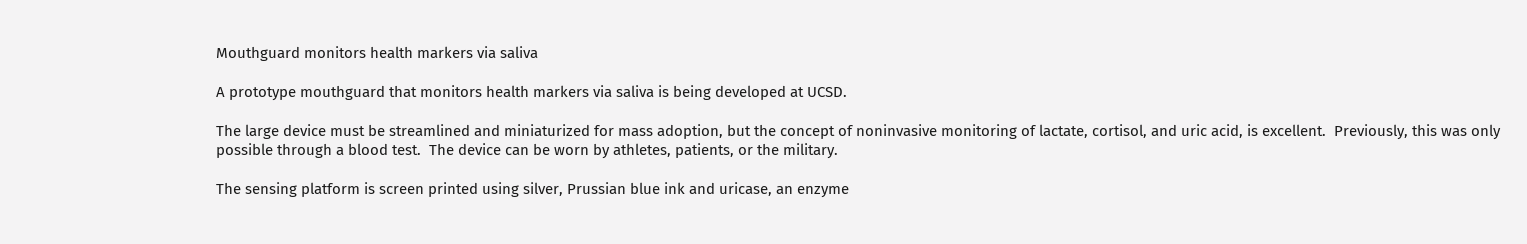Mouthguard monitors health markers via saliva

A prototype mouthguard that monitors health markers via saliva is being developed at UCSD.

The large device must be streamlined and miniaturized for mass adoption, but the concept of noninvasive monitoring of lactate, cortisol, and uric acid, is excellent.  Previously, this was only possible through a blood test.  The device can be worn by athletes, patients, or the military.

The sensing platform is screen printed using silver, Prussian blue ink and uricase, an enzyme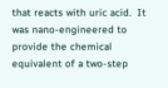that reacts with uric acid.  It was nano-engineered to provide the chemical equivalent of a two-step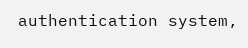authentication system,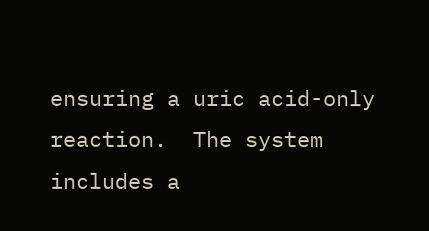ensuring a uric acid-only reaction.  The system includes a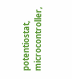potentiostat, microcontroller,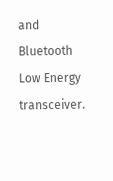and Bluetooth Low Energy transceiver.